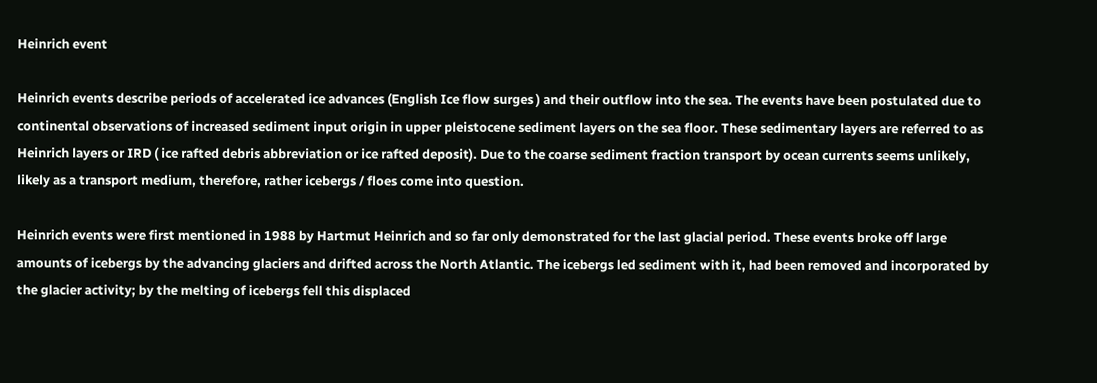Heinrich event

Heinrich events describe periods of accelerated ice advances (English Ice flow surges ) and their outflow into the sea. The events have been postulated due to continental observations of increased sediment input origin in upper pleistocene sediment layers on the sea floor. These sedimentary layers are referred to as Heinrich layers or IRD ( ice rafted debris abbreviation or ice rafted deposit). Due to the coarse sediment fraction transport by ocean currents seems unlikely, likely as a transport medium, therefore, rather icebergs / floes come into question.

Heinrich events were first mentioned in 1988 by Hartmut Heinrich and so far only demonstrated for the last glacial period. These events broke off large amounts of icebergs by the advancing glaciers and drifted across the North Atlantic. The icebergs led sediment with it, had been removed and incorporated by the glacier activity; by the melting of icebergs fell this displaced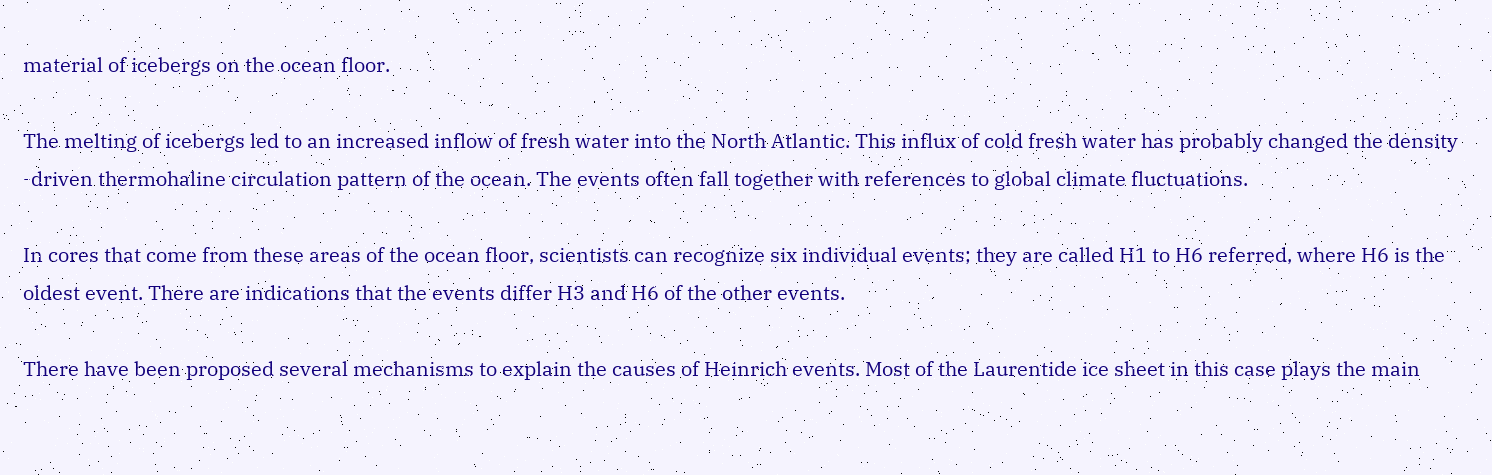material of icebergs on the ocean floor.

The melting of icebergs led to an increased inflow of fresh water into the North Atlantic. This influx of cold fresh water has probably changed the density -driven thermohaline circulation pattern of the ocean. The events often fall together with references to global climate fluctuations.

In cores that come from these areas of the ocean floor, scientists can recognize six individual events; they are called H1 to H6 referred, where H6 is the oldest event. There are indications that the events differ H3 and H6 of the other events.

There have been proposed several mechanisms to explain the causes of Heinrich events. Most of the Laurentide ice sheet in this case plays the main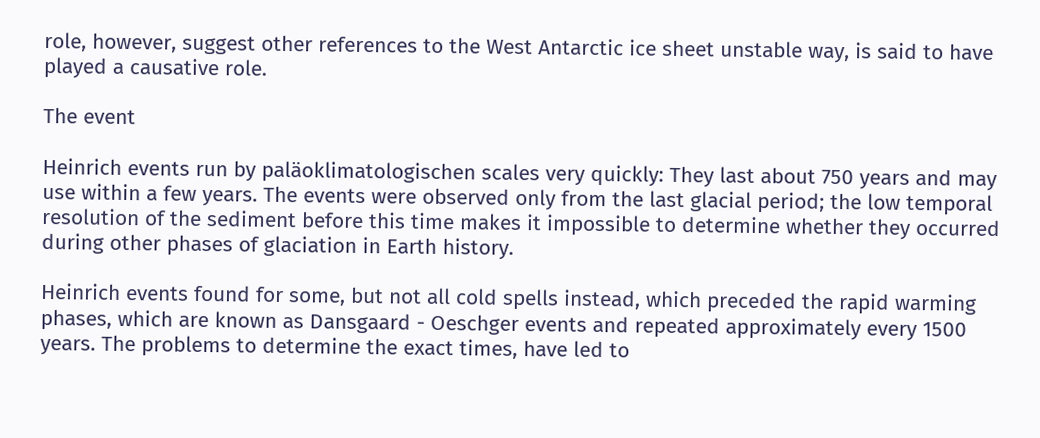role, however, suggest other references to the West Antarctic ice sheet unstable way, is said to have played a causative role.

The event

Heinrich events run by paläoklimatologischen scales very quickly: They last about 750 years and may use within a few years. The events were observed only from the last glacial period; the low temporal resolution of the sediment before this time makes it impossible to determine whether they occurred during other phases of glaciation in Earth history.

Heinrich events found for some, but not all cold spells instead, which preceded the rapid warming phases, which are known as Dansgaard - Oeschger events and repeated approximately every 1500 years. The problems to determine the exact times, have led to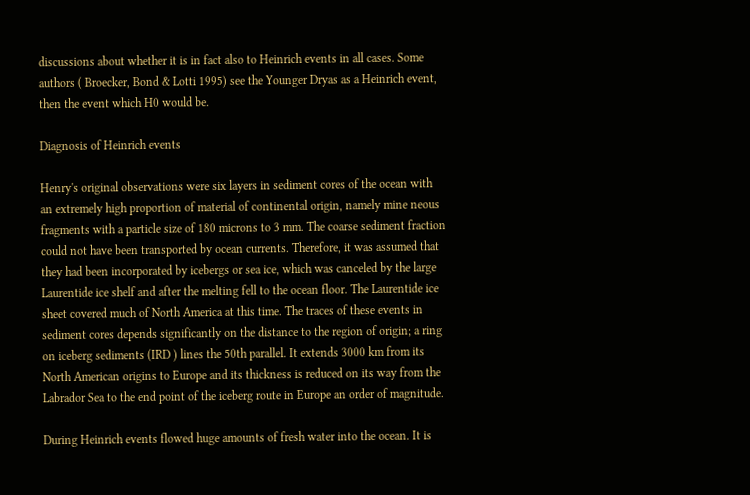discussions about whether it is in fact also to Heinrich events in all cases. Some authors ( Broecker, Bond & Lotti 1995) see the Younger Dryas as a Heinrich event, then the event which H0 would be.

Diagnosis of Heinrich events

Henry's original observations were six layers in sediment cores of the ocean with an extremely high proportion of material of continental origin, namely mine neous fragments with a particle size of 180 microns to 3 mm. The coarse sediment fraction could not have been transported by ocean currents. Therefore, it was assumed that they had been incorporated by icebergs or sea ice, which was canceled by the large Laurentide ice shelf and after the melting fell to the ocean floor. The Laurentide ice sheet covered much of North America at this time. The traces of these events in sediment cores depends significantly on the distance to the region of origin; a ring on iceberg sediments (IRD ) lines the 50th parallel. It extends 3000 km from its North American origins to Europe and its thickness is reduced on its way from the Labrador Sea to the end point of the iceberg route in Europe an order of magnitude.

During Heinrich events flowed huge amounts of fresh water into the ocean. It is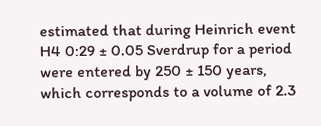estimated that during Heinrich event H4 0:29 ± 0.05 Sverdrup for a period were entered by 250 ± 150 years, which corresponds to a volume of 2.3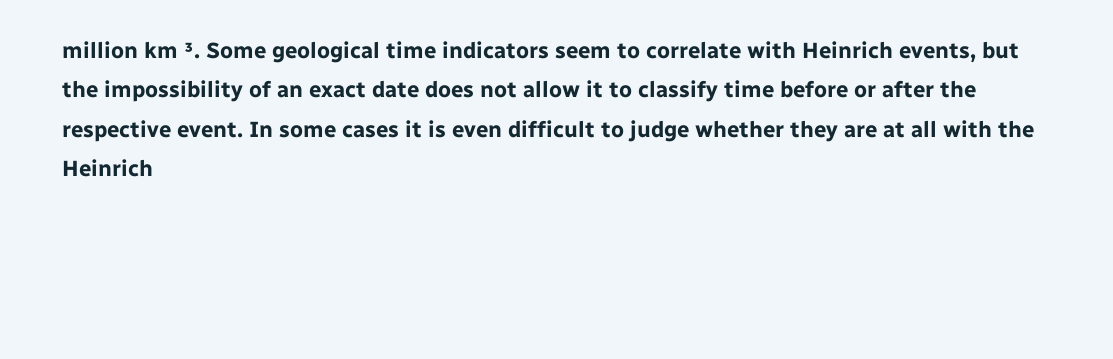million km ³. Some geological time indicators seem to correlate with Heinrich events, but the impossibility of an exact date does not allow it to classify time before or after the respective event. In some cases it is even difficult to judge whether they are at all with the Heinrich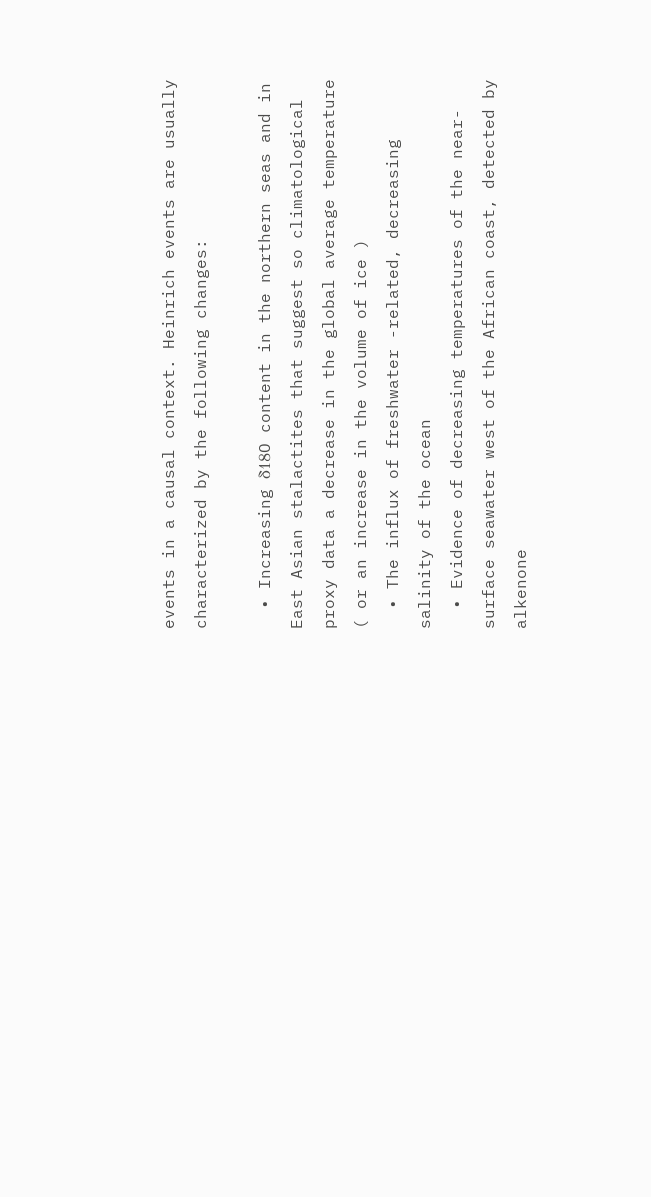events in a causal context. Heinrich events are usually characterized by the following changes:

  • Increasing δ18O content in the northern seas and in East Asian stalactites that suggest so climatological proxy data a decrease in the global average temperature ( or an increase in the volume of ice )
  • The influx of freshwater -related, decreasing salinity of the ocean
  • Evidence of decreasing temperatures of the near-surface seawater west of the African coast, detected by alkenone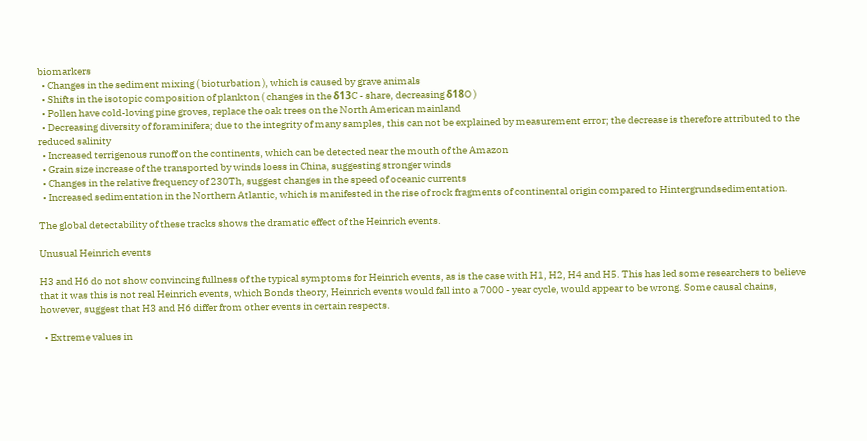biomarkers
  • Changes in the sediment mixing ( bioturbation ), which is caused by grave animals
  • Shifts in the isotopic composition of plankton ( changes in the δ13C - share, decreasing δ18O )
  • Pollen have cold-loving pine groves, replace the oak trees on the North American mainland
  • Decreasing diversity of foraminifera; due to the integrity of many samples, this can not be explained by measurement error; the decrease is therefore attributed to the reduced salinity
  • Increased terrigenous runoff on the continents, which can be detected near the mouth of the Amazon
  • Grain size increase of the transported by winds loess in China, suggesting stronger winds
  • Changes in the relative frequency of 230Th, suggest changes in the speed of oceanic currents
  • Increased sedimentation in the Northern Atlantic, which is manifested in the rise of rock fragments of continental origin compared to Hintergrundsedimentation.

The global detectability of these tracks shows the dramatic effect of the Heinrich events.

Unusual Heinrich events

H3 and H6 do not show convincing fullness of the typical symptoms for Heinrich events, as is the case with H1, H2, H4 and H5. This has led some researchers to believe that it was this is not real Heinrich events, which Bonds theory, Heinrich events would fall into a 7000 - year cycle, would appear to be wrong. Some causal chains, however, suggest that H3 and H6 differ from other events in certain respects.

  • Extreme values in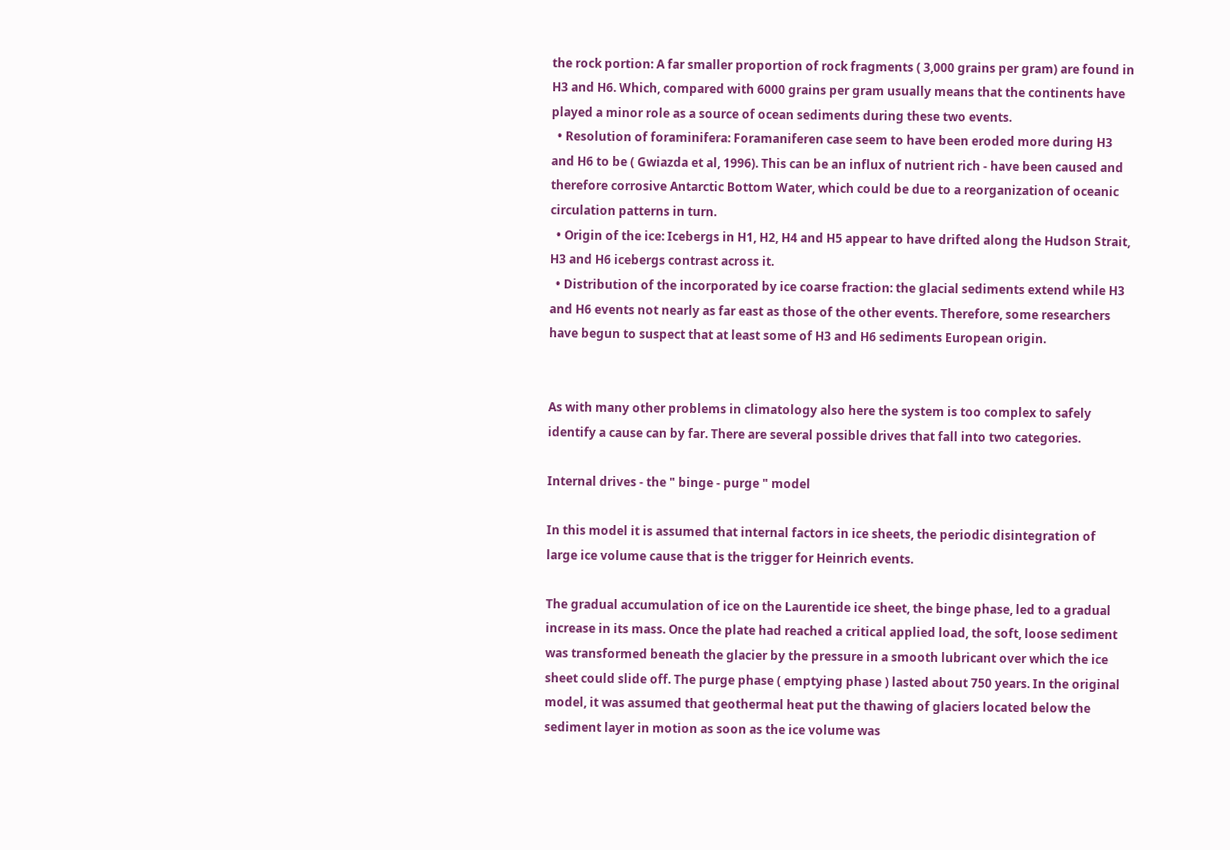the rock portion: A far smaller proportion of rock fragments ( 3,000 grains per gram) are found in H3 and H6. Which, compared with 6000 grains per gram usually means that the continents have played a minor role as a source of ocean sediments during these two events.
  • Resolution of foraminifera: Foramaniferen case seem to have been eroded more during H3 and H6 to be ( Gwiazda et al, 1996). This can be an influx of nutrient rich - have been caused and therefore corrosive Antarctic Bottom Water, which could be due to a reorganization of oceanic circulation patterns in turn.
  • Origin of the ice: Icebergs in H1, H2, H4 and H5 appear to have drifted along the Hudson Strait, H3 and H6 icebergs contrast across it.
  • Distribution of the incorporated by ice coarse fraction: the glacial sediments extend while H3 and H6 events not nearly as far east as those of the other events. Therefore, some researchers have begun to suspect that at least some of H3 and H6 sediments European origin.


As with many other problems in climatology also here the system is too complex to safely identify a cause can by far. There are several possible drives that fall into two categories.

Internal drives - the " binge - purge " model

In this model it is assumed that internal factors in ice sheets, the periodic disintegration of large ice volume cause that is the trigger for Heinrich events.

The gradual accumulation of ice on the Laurentide ice sheet, the binge phase, led to a gradual increase in its mass. Once the plate had reached a critical applied load, the soft, loose sediment was transformed beneath the glacier by the pressure in a smooth lubricant over which the ice sheet could slide off. The purge phase ( emptying phase ) lasted about 750 years. In the original model, it was assumed that geothermal heat put the thawing of glaciers located below the sediment layer in motion as soon as the ice volume was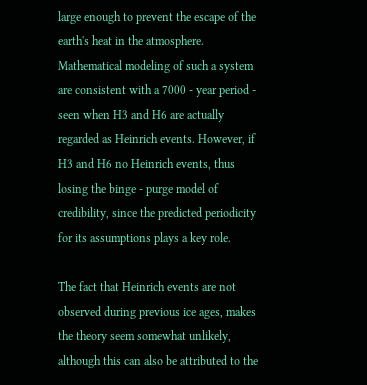large enough to prevent the escape of the earth's heat in the atmosphere. Mathematical modeling of such a system are consistent with a 7000 - year period - seen when H3 and H6 are actually regarded as Heinrich events. However, if H3 and H6 no Heinrich events, thus losing the binge - purge model of credibility, since the predicted periodicity for its assumptions plays a key role.

The fact that Heinrich events are not observed during previous ice ages, makes the theory seem somewhat unlikely, although this can also be attributed to the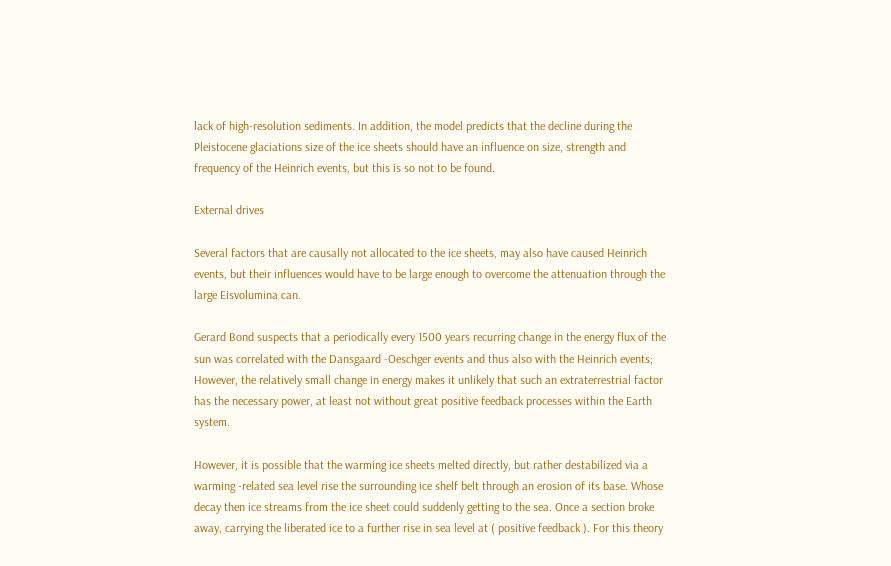lack of high-resolution sediments. In addition, the model predicts that the decline during the Pleistocene glaciations size of the ice sheets should have an influence on size, strength and frequency of the Heinrich events, but this is so not to be found.

External drives

Several factors that are causally not allocated to the ice sheets, may also have caused Heinrich events, but their influences would have to be large enough to overcome the attenuation through the large Eisvolumina can.

Gerard Bond suspects that a periodically every 1500 years recurring change in the energy flux of the sun was correlated with the Dansgaard -Oeschger events and thus also with the Heinrich events; However, the relatively small change in energy makes it unlikely that such an extraterrestrial factor has the necessary power, at least not without great positive feedback processes within the Earth system.

However, it is possible that the warming ice sheets melted directly, but rather destabilized via a warming -related sea level rise the surrounding ice shelf belt through an erosion of its base. Whose decay then ice streams from the ice sheet could suddenly getting to the sea. Once a section broke away, carrying the liberated ice to a further rise in sea level at ( positive feedback ). For this theory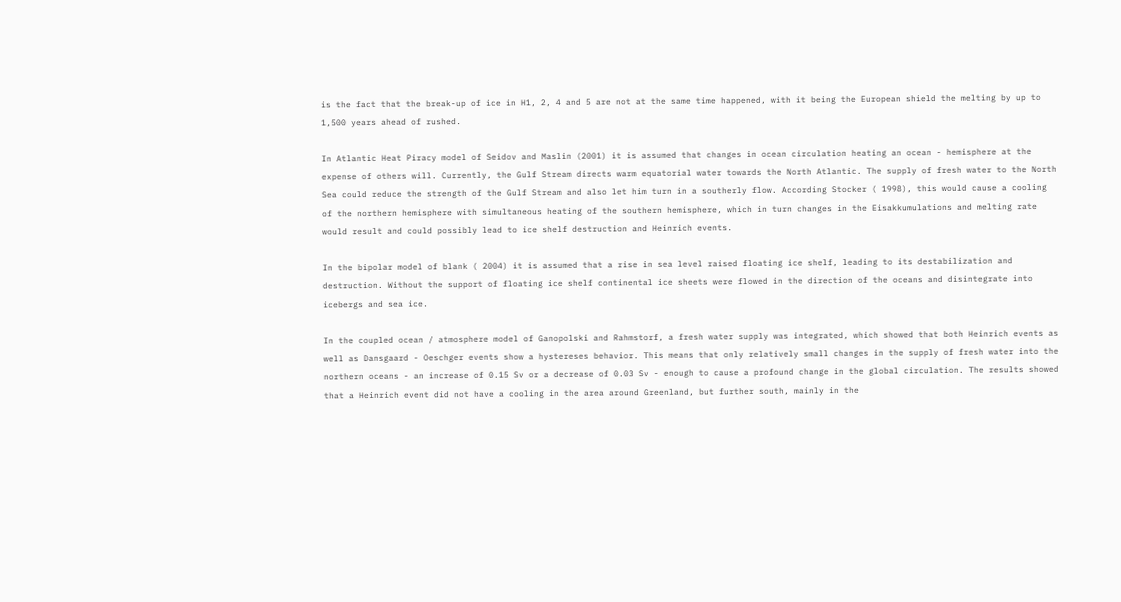is the fact that the break-up of ice in H1, 2, 4 and 5 are not at the same time happened, with it being the European shield the melting by up to 1,500 years ahead of rushed.

In Atlantic Heat Piracy model of Seidov and Maslin (2001) it is assumed that changes in ocean circulation heating an ocean - hemisphere at the expense of others will. Currently, the Gulf Stream directs warm equatorial water towards the North Atlantic. The supply of fresh water to the North Sea could reduce the strength of the Gulf Stream and also let him turn in a southerly flow. According Stocker ( 1998), this would cause a cooling of the northern hemisphere with simultaneous heating of the southern hemisphere, which in turn changes in the Eisakkumulations and melting rate would result and could possibly lead to ice shelf destruction and Heinrich events.

In the bipolar model of blank ( 2004) it is assumed that a rise in sea level raised floating ice shelf, leading to its destabilization and destruction. Without the support of floating ice shelf continental ice sheets were flowed in the direction of the oceans and disintegrate into icebergs and sea ice.

In the coupled ocean / atmosphere model of Ganopolski and Rahmstorf, a fresh water supply was integrated, which showed that both Heinrich events as well as Dansgaard - Oeschger events show a hystereses behavior. This means that only relatively small changes in the supply of fresh water into the northern oceans - an increase of 0.15 Sv or a decrease of 0.03 Sv - enough to cause a profound change in the global circulation. The results showed that a Heinrich event did not have a cooling in the area around Greenland, but further south, mainly in the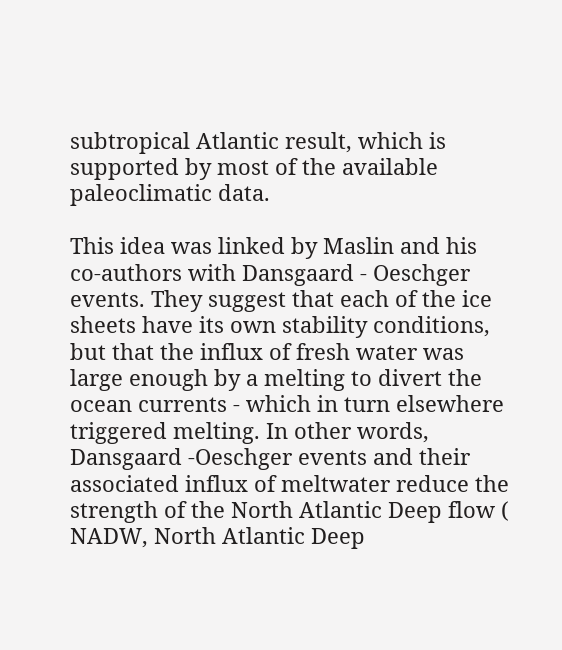subtropical Atlantic result, which is supported by most of the available paleoclimatic data.

This idea was linked by Maslin and his co-authors with Dansgaard - Oeschger events. They suggest that each of the ice sheets have its own stability conditions, but that the influx of fresh water was large enough by a melting to divert the ocean currents - which in turn elsewhere triggered melting. In other words, Dansgaard -Oeschger events and their associated influx of meltwater reduce the strength of the North Atlantic Deep flow ( NADW, North Atlantic Deep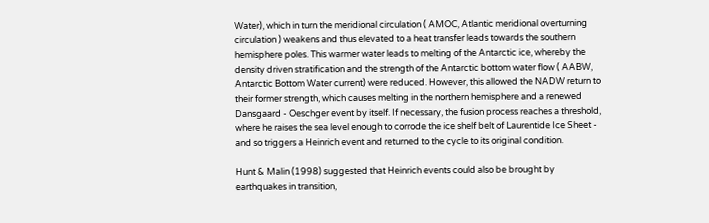Water), which in turn the meridional circulation ( AMOC, Atlantic meridional overturning circulation ) weakens and thus elevated to a heat transfer leads towards the southern hemisphere poles. This warmer water leads to melting of the Antarctic ice, whereby the density driven stratification and the strength of the Antarctic bottom water flow ( AABW, Antarctic Bottom Water current) were reduced. However, this allowed the NADW return to their former strength, which causes melting in the northern hemisphere and a renewed Dansgaard - Oeschger event by itself. If necessary, the fusion process reaches a threshold, where he raises the sea level enough to corrode the ice shelf belt of Laurentide Ice Sheet - and so triggers a Heinrich event and returned to the cycle to its original condition.

Hunt & Malin (1998) suggested that Heinrich events could also be brought by earthquakes in transition,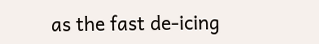as the fast de-icing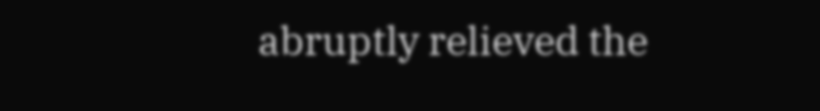abruptly relieved the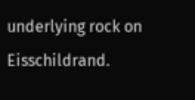underlying rock on Eisschildrand.